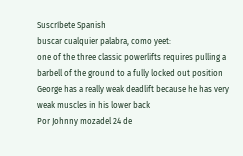Suscríbete Spanish
buscar cualquier palabra, como yeet:
one of the three classic powerlifts requires pulling a barbell of the ground to a fully locked out position
George has a really weak deadlift because he has very weak muscles in his lower back
Por Johnny mozadel 24 de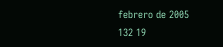febrero de 2005
132 19